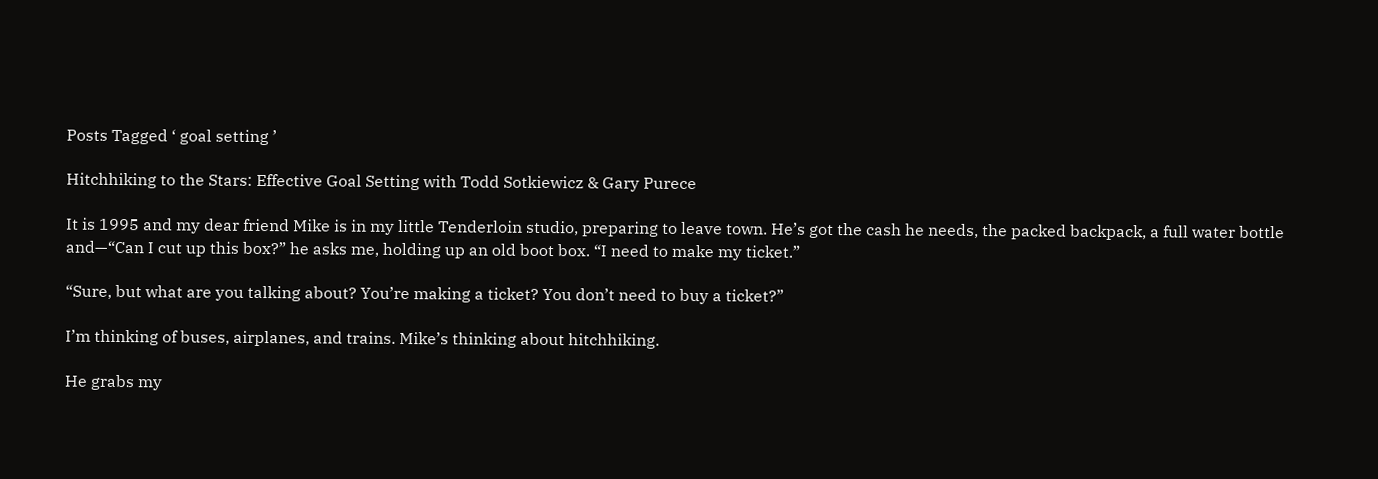Posts Tagged ‘ goal setting ’

Hitchhiking to the Stars: Effective Goal Setting with Todd Sotkiewicz & Gary Purece

It is 1995 and my dear friend Mike is in my little Tenderloin studio, preparing to leave town. He’s got the cash he needs, the packed backpack, a full water bottle and—“Can I cut up this box?” he asks me, holding up an old boot box. “I need to make my ticket.”

“Sure, but what are you talking about? You’re making a ticket? You don’t need to buy a ticket?”

I’m thinking of buses, airplanes, and trains. Mike’s thinking about hitchhiking.

He grabs my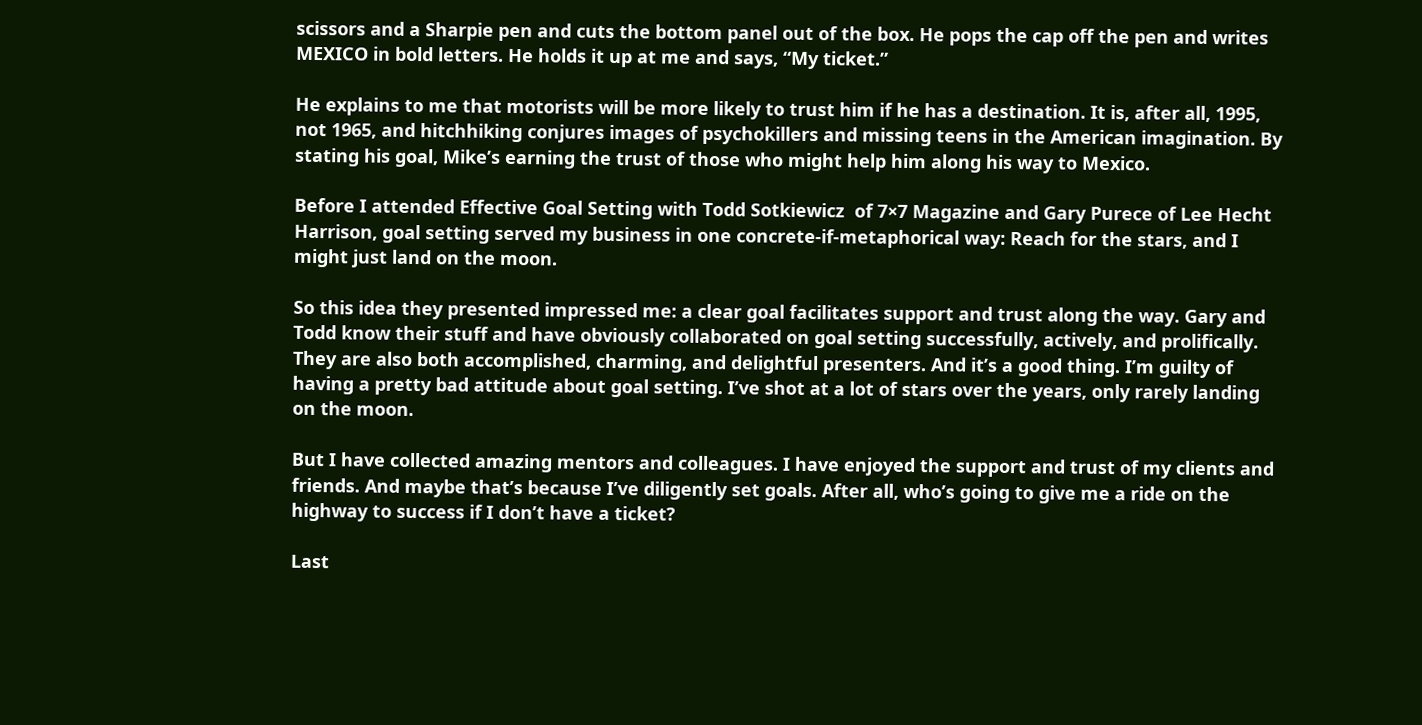scissors and a Sharpie pen and cuts the bottom panel out of the box. He pops the cap off the pen and writes MEXICO in bold letters. He holds it up at me and says, “My ticket.”

He explains to me that motorists will be more likely to trust him if he has a destination. It is, after all, 1995, not 1965, and hitchhiking conjures images of psychokillers and missing teens in the American imagination. By stating his goal, Mike’s earning the trust of those who might help him along his way to Mexico.

Before I attended Effective Goal Setting with Todd Sotkiewicz  of 7×7 Magazine and Gary Purece of Lee Hecht Harrison, goal setting served my business in one concrete-if-metaphorical way: Reach for the stars, and I might just land on the moon.

So this idea they presented impressed me: a clear goal facilitates support and trust along the way. Gary and Todd know their stuff and have obviously collaborated on goal setting successfully, actively, and prolifically. They are also both accomplished, charming, and delightful presenters. And it’s a good thing. I’m guilty of having a pretty bad attitude about goal setting. I’ve shot at a lot of stars over the years, only rarely landing on the moon.

But I have collected amazing mentors and colleagues. I have enjoyed the support and trust of my clients and friends. And maybe that’s because I’ve diligently set goals. After all, who’s going to give me a ride on the highway to success if I don’t have a ticket?

Last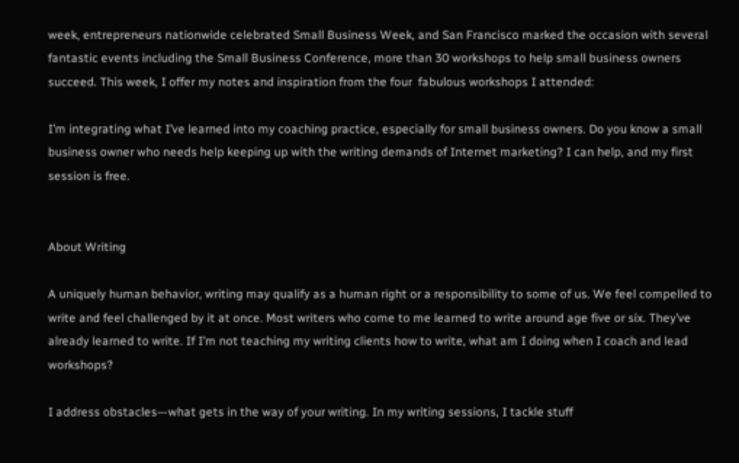week, entrepreneurs nationwide celebrated Small Business Week, and San Francisco marked the occasion with several fantastic events including the Small Business Conference, more than 30 workshops to help small business owners succeed. This week, I offer my notes and inspiration from the four  fabulous workshops I attended:

I’m integrating what I’ve learned into my coaching practice, especially for small business owners. Do you know a small business owner who needs help keeping up with the writing demands of Internet marketing? I can help, and my first session is free.


About Writing

A uniquely human behavior, writing may qualify as a human right or a responsibility to some of us. We feel compelled to write and feel challenged by it at once. Most writers who come to me learned to write around age five or six. They’ve already learned to write. If I’m not teaching my writing clients how to write, what am I doing when I coach and lead workshops?

I address obstacles—what gets in the way of your writing. In my writing sessions, I tackle stuff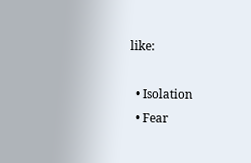like:

  • Isolation
  • Fear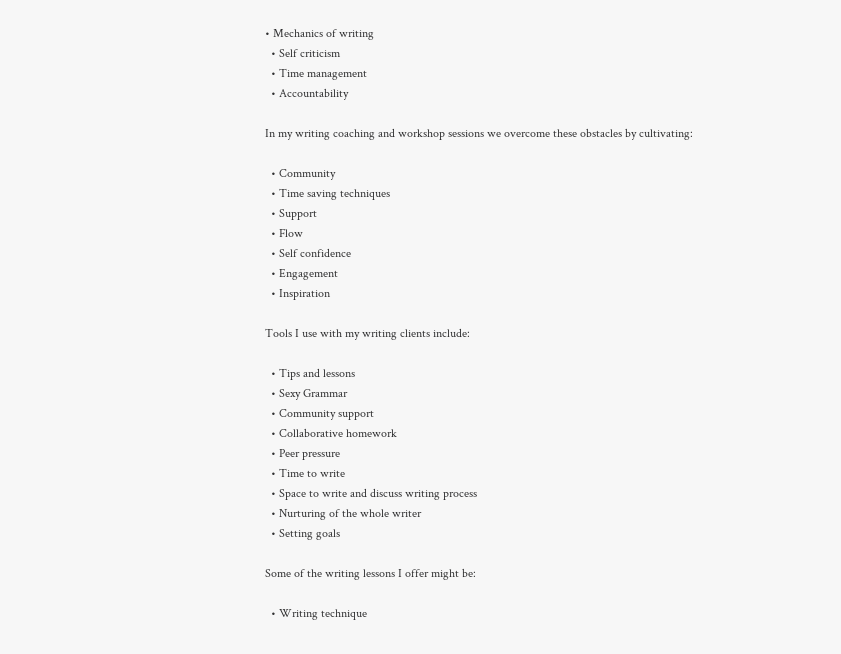• Mechanics of writing
  • Self criticism
  • Time management
  • Accountability

In my writing coaching and workshop sessions we overcome these obstacles by cultivating:

  • Community
  • Time saving techniques
  • Support
  • Flow
  • Self confidence
  • Engagement
  • Inspiration

Tools I use with my writing clients include:

  • Tips and lessons
  • Sexy Grammar
  • Community support
  • Collaborative homework
  • Peer pressure
  • Time to write
  • Space to write and discuss writing process
  • Nurturing of the whole writer
  • Setting goals

Some of the writing lessons I offer might be:

  • Writing technique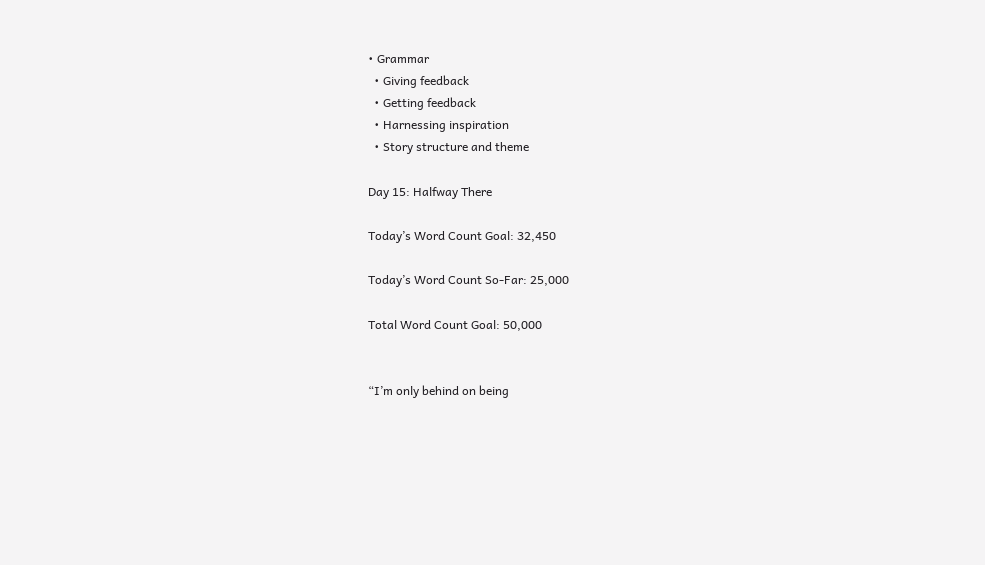• Grammar
  • Giving feedback
  • Getting feedback
  • Harnessing inspiration
  • Story structure and theme

Day 15: Halfway There

Today’s Word Count Goal: 32,450

Today’s Word Count So-Far: 25,000

Total Word Count Goal: 50,000


“I’m only behind on being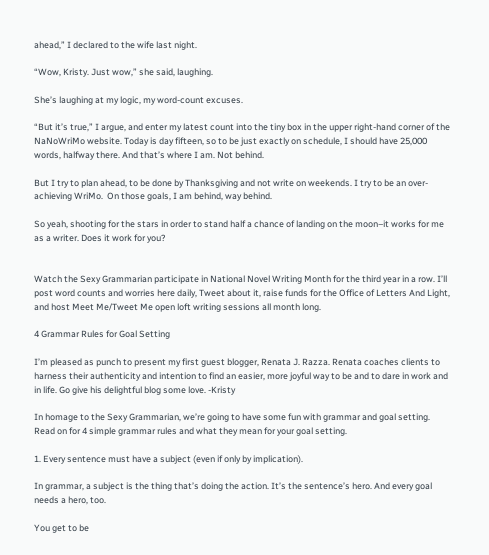ahead,” I declared to the wife last night.

“Wow, Kristy. Just wow,” she said, laughing.

She’s laughing at my logic, my word-count excuses.

“But it’s true,” I argue, and enter my latest count into the tiny box in the upper right-hand corner of the NaNoWriMo website. Today is day fifteen, so to be just exactly on schedule, I should have 25,000 words, halfway there. And that’s where I am. Not behind.

But I try to plan ahead, to be done by Thanksgiving and not write on weekends. I try to be an over-achieving WriMo.  On those goals, I am behind, way behind.

So yeah, shooting for the stars in order to stand half a chance of landing on the moon–it works for me as a writer. Does it work for you?


Watch the Sexy Grammarian participate in National Novel Writing Month for the third year in a row. I’ll post word counts and worries here daily, Tweet about it, raise funds for the Office of Letters And Light, and host Meet Me/Tweet Me open loft writing sessions all month long.

4 Grammar Rules for Goal Setting

I’m pleased as punch to present my first guest blogger, Renata J. Razza. Renata coaches clients to harness their authenticity and intention to find an easier, more joyful way to be and to dare in work and in life. Go give his delightful blog some love. -Kristy

In homage to the Sexy Grammarian, we’re going to have some fun with grammar and goal setting. Read on for 4 simple grammar rules and what they mean for your goal setting.

1. Every sentence must have a subject (even if only by implication).

In grammar, a subject is the thing that’s doing the action. It’s the sentence’s hero. And every goal needs a hero, too.

You get to be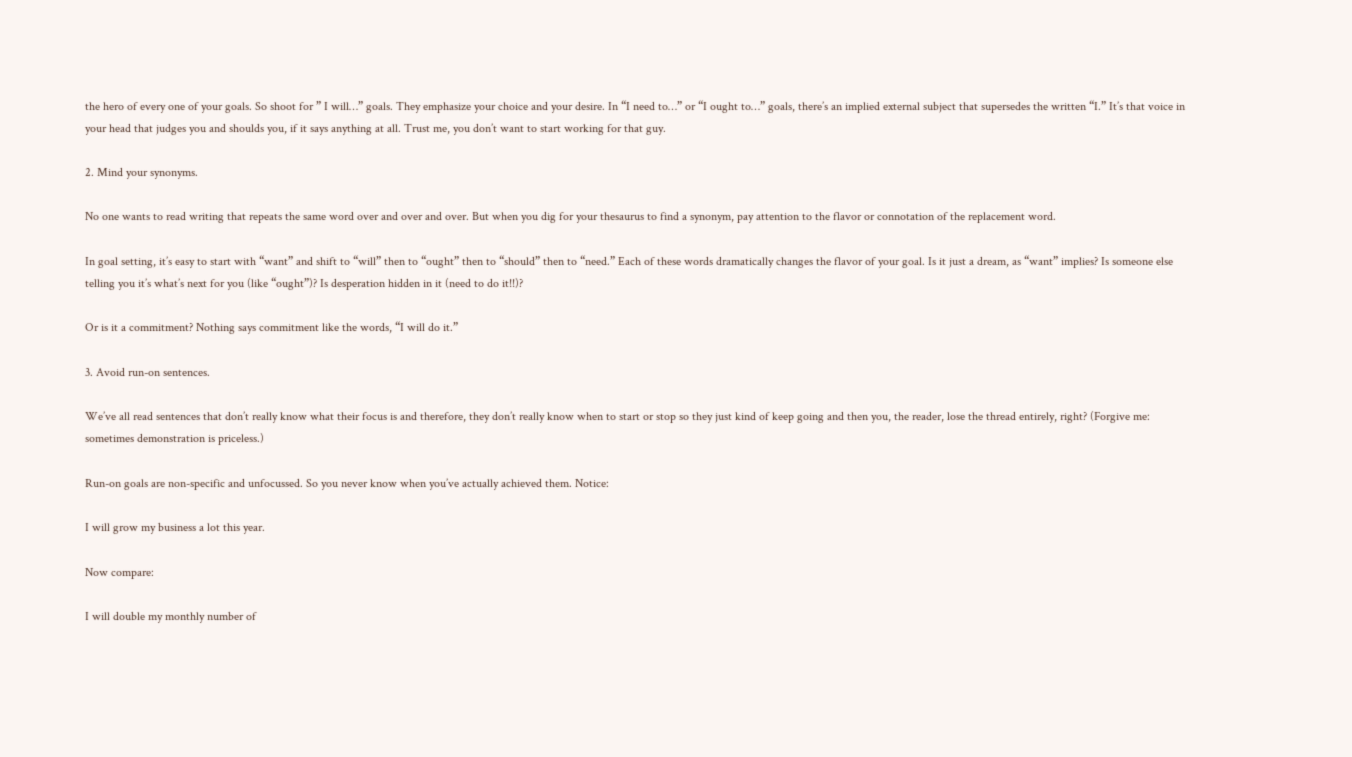the hero of every one of your goals. So shoot for ” I will…” goals. They emphasize your choice and your desire. In “I need to…” or “I ought to…” goals, there’s an implied external subject that supersedes the written “I.” It’s that voice in your head that judges you and shoulds you, if it says anything at all. Trust me, you don’t want to start working for that guy.

2. Mind your synonyms.

No one wants to read writing that repeats the same word over and over and over. But when you dig for your thesaurus to find a synonym, pay attention to the flavor or connotation of the replacement word.

In goal setting, it’s easy to start with “want” and shift to “will” then to “ought” then to “should” then to “need.” Each of these words dramatically changes the flavor of your goal. Is it just a dream, as “want” implies? Is someone else telling you it’s what’s next for you (like “ought”)? Is desperation hidden in it (need to do it!!)?

Or is it a commitment? Nothing says commitment like the words, “I will do it.”

3. Avoid run-on sentences.

We’ve all read sentences that don’t really know what their focus is and therefore, they don’t really know when to start or stop so they just kind of keep going and then you, the reader, lose the thread entirely, right? (Forgive me: sometimes demonstration is priceless.)

Run-on goals are non-specific and unfocussed. So you never know when you’ve actually achieved them. Notice:

I will grow my business a lot this year.

Now compare:

I will double my monthly number of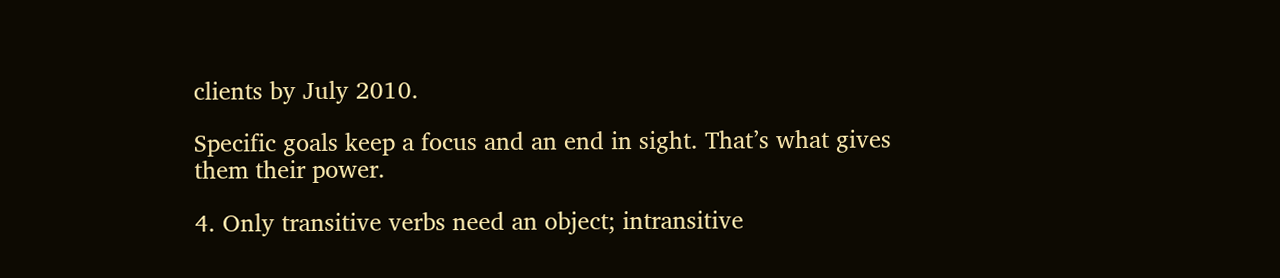clients by July 2010.

Specific goals keep a focus and an end in sight. That’s what gives them their power.

4. Only transitive verbs need an object; intransitive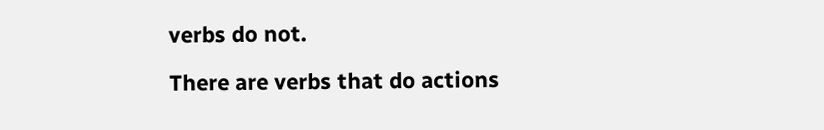verbs do not.

There are verbs that do actions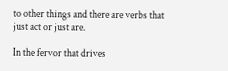to other things and there are verbs that just act or just are.

In the fervor that drives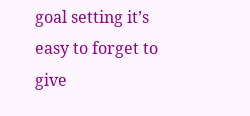goal setting it’s easy to forget to give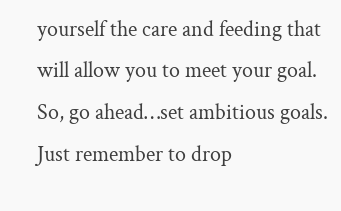yourself the care and feeding that will allow you to meet your goal. So, go ahead…set ambitious goals. Just remember to drop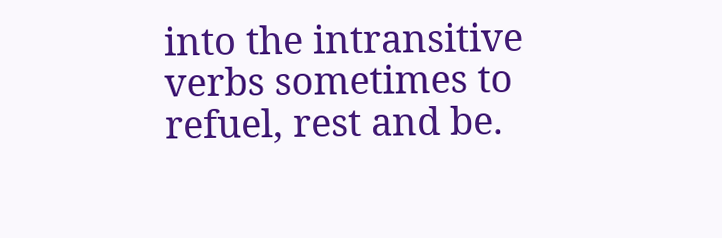into the intransitive verbs sometimes to refuel, rest and be.